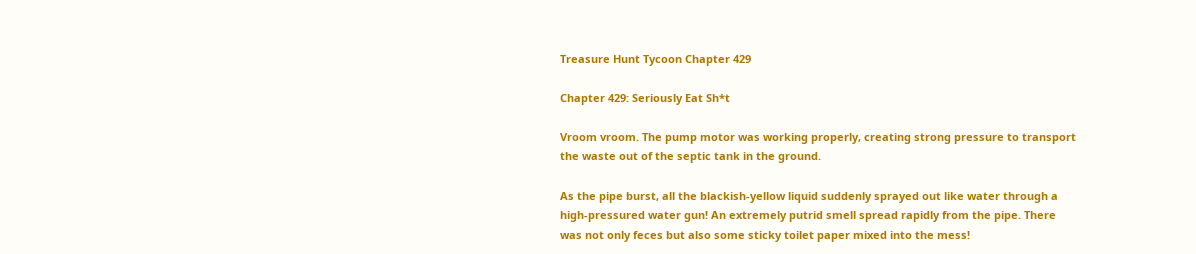Treasure Hunt Tycoon Chapter 429

Chapter 429: Seriously Eat Sh*t

Vroom vroom. The pump motor was working properly, creating strong pressure to transport the waste out of the septic tank in the ground.

As the pipe burst, all the blackish-yellow liquid suddenly sprayed out like water through a high-pressured water gun! An extremely putrid smell spread rapidly from the pipe. There was not only feces but also some sticky toilet paper mixed into the mess!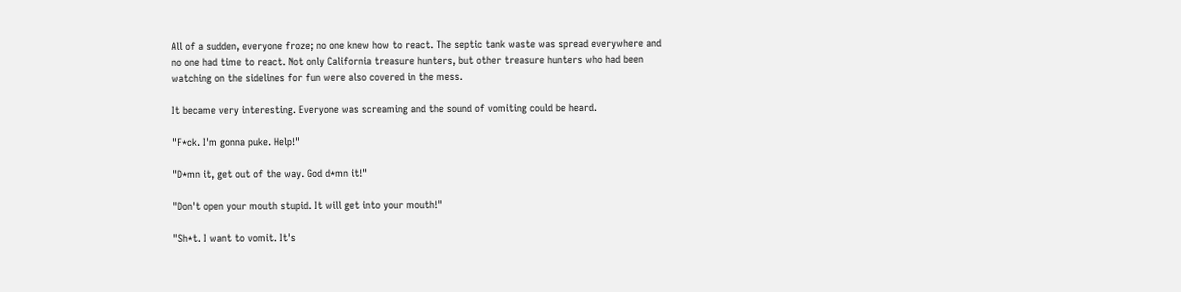All of a sudden, everyone froze; no one knew how to react. The septic tank waste was spread everywhere and no one had time to react. Not only California treasure hunters, but other treasure hunters who had been watching on the sidelines for fun were also covered in the mess.

It became very interesting. Everyone was screaming and the sound of vomiting could be heard.

"F*ck. I'm gonna puke. Help!"

"D*mn it, get out of the way. God d*mn it!"

"Don't open your mouth stupid. It will get into your mouth!"

"Sh*t. I want to vomit. It's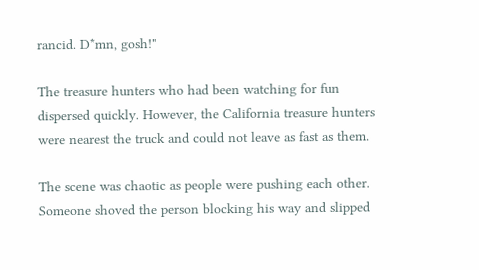rancid. D*mn, gosh!"

The treasure hunters who had been watching for fun dispersed quickly. However, the California treasure hunters were nearest the truck and could not leave as fast as them.

The scene was chaotic as people were pushing each other. Someone shoved the person blocking his way and slipped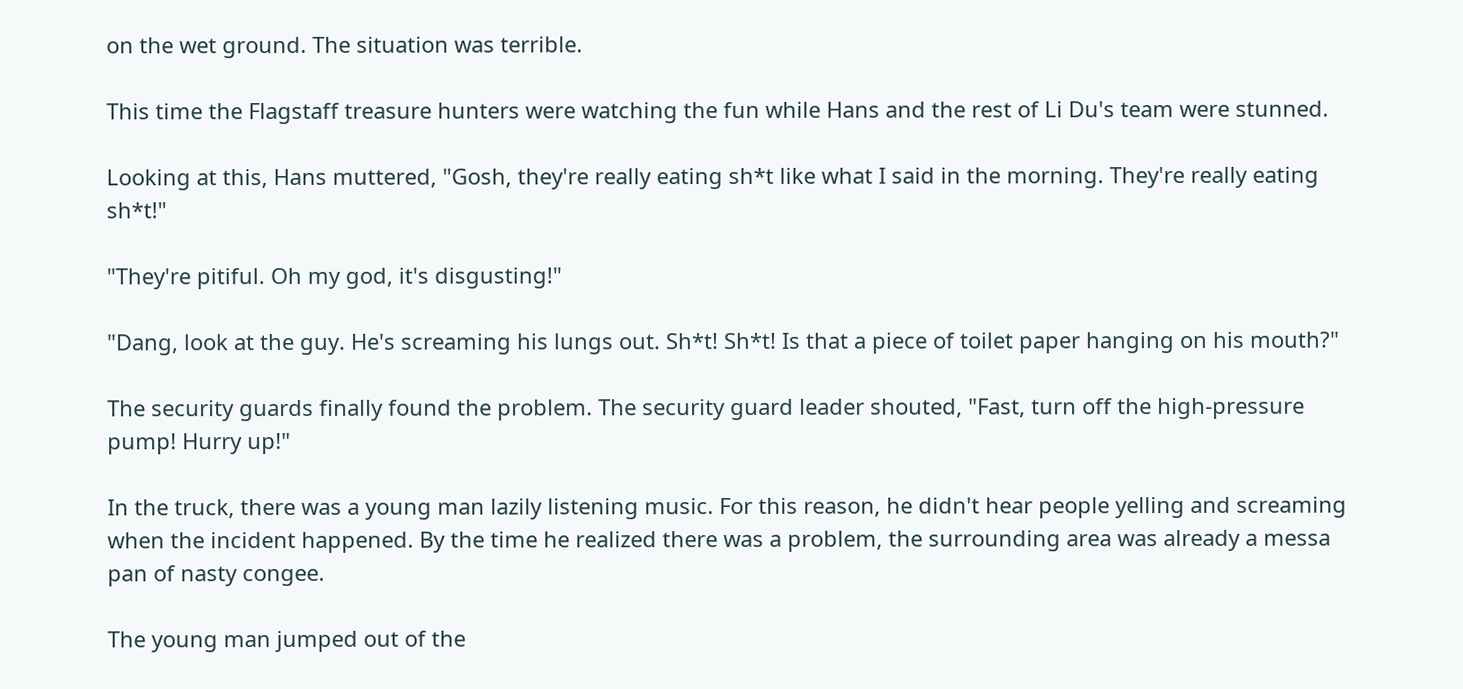on the wet ground. The situation was terrible.

This time the Flagstaff treasure hunters were watching the fun while Hans and the rest of Li Du's team were stunned.

Looking at this, Hans muttered, "Gosh, they're really eating sh*t like what I said in the morning. They're really eating sh*t!"

"They're pitiful. Oh my god, it's disgusting!"

"Dang, look at the guy. He's screaming his lungs out. Sh*t! Sh*t! Is that a piece of toilet paper hanging on his mouth?"

The security guards finally found the problem. The security guard leader shouted, "Fast, turn off the high-pressure pump! Hurry up!"

In the truck, there was a young man lazily listening music. For this reason, he didn't hear people yelling and screaming when the incident happened. By the time he realized there was a problem, the surrounding area was already a messa pan of nasty congee.

The young man jumped out of the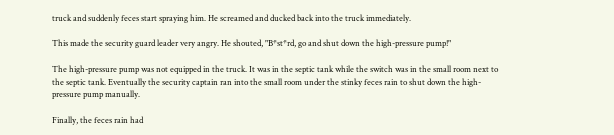truck and suddenly feces start spraying him. He screamed and ducked back into the truck immediately.

This made the security guard leader very angry. He shouted, "B*st*rd, go and shut down the high-pressure pump!"

The high-pressure pump was not equipped in the truck. It was in the septic tank while the switch was in the small room next to the septic tank. Eventually the security captain ran into the small room under the stinky feces rain to shut down the high-pressure pump manually.

Finally, the feces rain had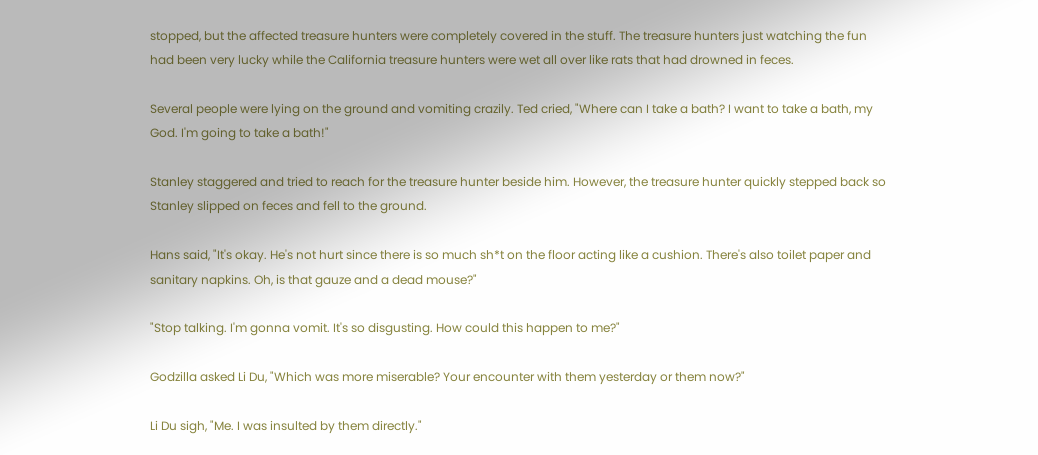stopped, but the affected treasure hunters were completely covered in the stuff. The treasure hunters just watching the fun had been very lucky while the California treasure hunters were wet all over like rats that had drowned in feces.

Several people were lying on the ground and vomiting crazily. Ted cried, "Where can I take a bath? I want to take a bath, my God. I'm going to take a bath!"

Stanley staggered and tried to reach for the treasure hunter beside him. However, the treasure hunter quickly stepped back so Stanley slipped on feces and fell to the ground.

Hans said, "It's okay. He's not hurt since there is so much sh*t on the floor acting like a cushion. There's also toilet paper and sanitary napkins. Oh, is that gauze and a dead mouse?"

"Stop talking. I'm gonna vomit. It's so disgusting. How could this happen to me?"

Godzilla asked Li Du, "Which was more miserable? Your encounter with them yesterday or them now?"

Li Du sigh, "Me. I was insulted by them directly."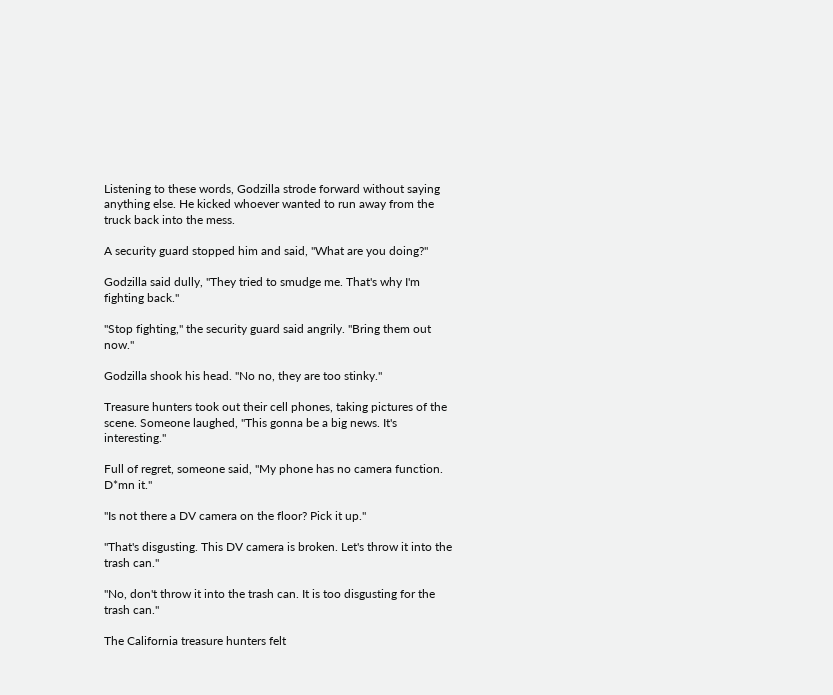Listening to these words, Godzilla strode forward without saying anything else. He kicked whoever wanted to run away from the truck back into the mess.

A security guard stopped him and said, "What are you doing?"

Godzilla said dully, "They tried to smudge me. That's why I'm fighting back."

"Stop fighting," the security guard said angrily. "Bring them out now."

Godzilla shook his head. "No no, they are too stinky."

Treasure hunters took out their cell phones, taking pictures of the scene. Someone laughed, "This gonna be a big news. It's interesting."

Full of regret, someone said, "My phone has no camera function. D*mn it."

"Is not there a DV camera on the floor? Pick it up."

"That's disgusting. This DV camera is broken. Let's throw it into the trash can."

"No, don't throw it into the trash can. It is too disgusting for the trash can."

The California treasure hunters felt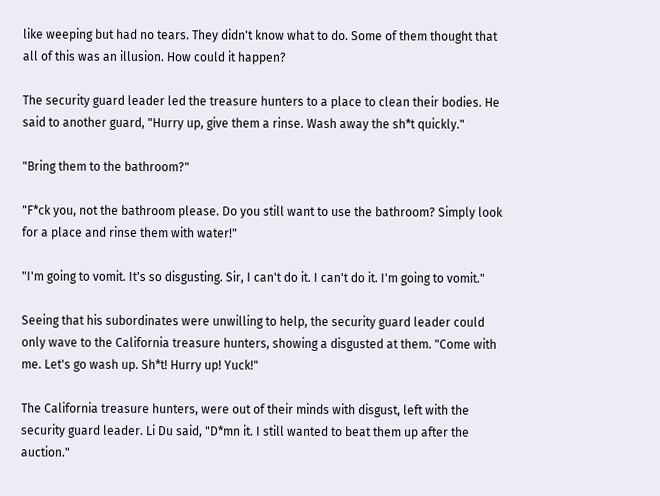like weeping but had no tears. They didn't know what to do. Some of them thought that all of this was an illusion. How could it happen?

The security guard leader led the treasure hunters to a place to clean their bodies. He said to another guard, "Hurry up, give them a rinse. Wash away the sh*t quickly."

"Bring them to the bathroom?"

"F*ck you, not the bathroom please. Do you still want to use the bathroom? Simply look for a place and rinse them with water!"

"I'm going to vomit. It's so disgusting. Sir, I can't do it. I can't do it. I'm going to vomit."

Seeing that his subordinates were unwilling to help, the security guard leader could only wave to the California treasure hunters, showing a disgusted at them. "Come with me. Let's go wash up. Sh*t! Hurry up! Yuck!"

The California treasure hunters, were out of their minds with disgust, left with the security guard leader. Li Du said, "D*mn it. I still wanted to beat them up after the auction."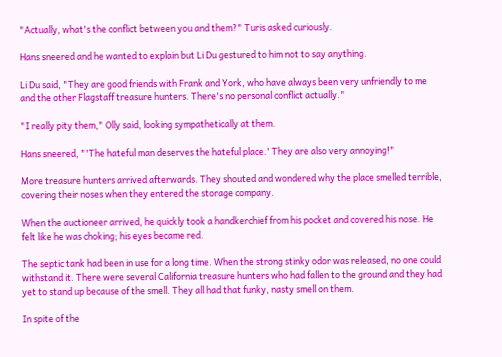"Actually, what's the conflict between you and them?" Turis asked curiously.

Hans sneered and he wanted to explain but Li Du gestured to him not to say anything.

Li Du said, "They are good friends with Frank and York, who have always been very unfriendly to me and the other Flagstaff treasure hunters. There's no personal conflict actually."

"I really pity them," Olly said, looking sympathetically at them.

Hans sneered, "'The hateful man deserves the hateful place.' They are also very annoying!"

More treasure hunters arrived afterwards. They shouted and wondered why the place smelled terrible, covering their noses when they entered the storage company.

When the auctioneer arrived, he quickly took a handkerchief from his pocket and covered his nose. He felt like he was choking; his eyes became red.

The septic tank had been in use for a long time. When the strong stinky odor was released, no one could withstand it. There were several California treasure hunters who had fallen to the ground and they had yet to stand up because of the smell. They all had that funky, nasty smell on them.

In spite of the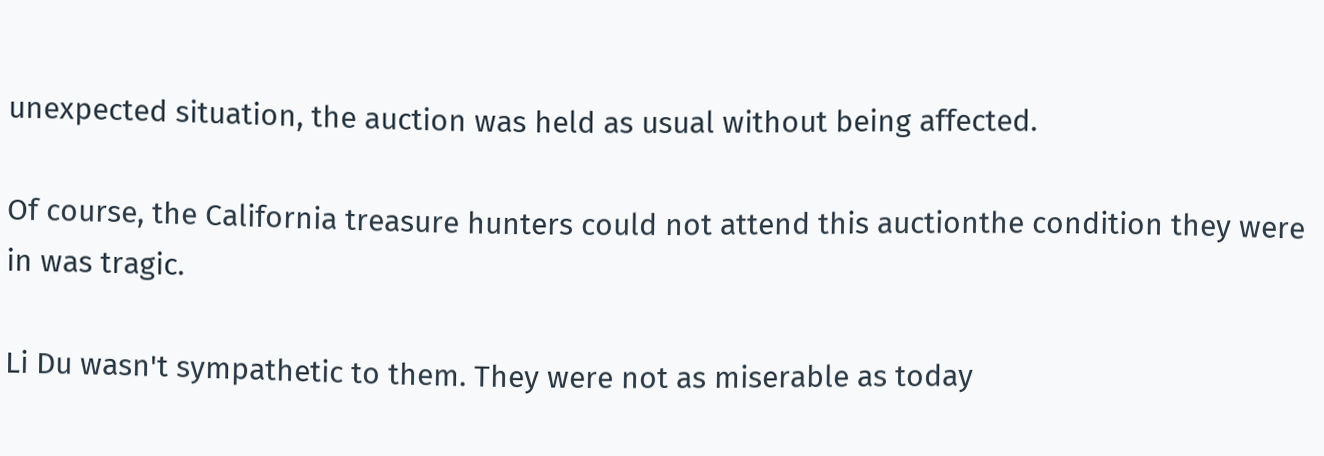unexpected situation, the auction was held as usual without being affected.

Of course, the California treasure hunters could not attend this auctionthe condition they were in was tragic.

Li Du wasn't sympathetic to them. They were not as miserable as today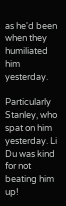as he'd been when they humiliated him yesterday.

Particularly Stanley, who spat on him yesterday. Li Du was kind for not beating him up!